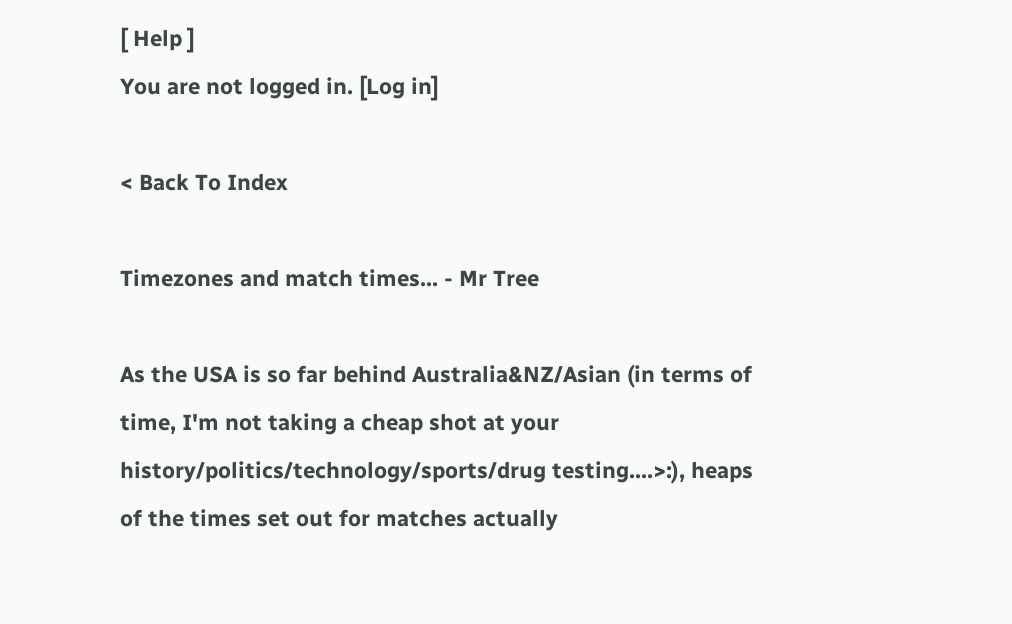[ Help ]
You are not logged in. [Log in]

< Back To Index

Timezones and match times... - Mr Tree

As the USA is so far behind Australia&NZ/Asian (in terms of time, I'm not taking a cheap shot at your history/politics/technology/sports/drug testing....>:), heaps of the times set out for matches actually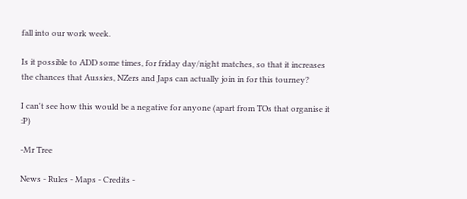fall into our work week.

Is it possible to ADD some times, for friday day/night matches, so that it increases the chances that Aussies, NZers and Japs can actually join in for this tourney?

I can't see how this would be a negative for anyone (apart from TOs that organise it :P)

-Mr Tree

News - Rules - Maps - Credits -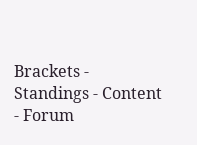Brackets - Standings - Content - Forum